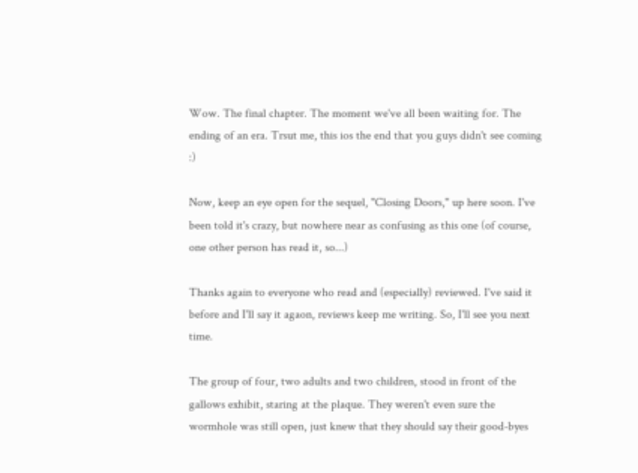Wow. The final chapter. The moment we've all been waiting for. The ending of an era. Trsut me, this ios the end that you guys didn't see coming :)

Now, keep an eye open for the sequel, "Closing Doors," up here soon. I've been told it's crazy, but nowhere near as confusing as this one (of course, one other person has read it, so...)

Thanks again to everyone who read and (especially) reviewed. I've said it before and I'll say it agaon, reviews keep me writing. So, I'll see you next time.

The group of four, two adults and two children, stood in front of the gallows exhibit, staring at the plaque. They weren't even sure the wormhole was still open, just knew that they should say their good-byes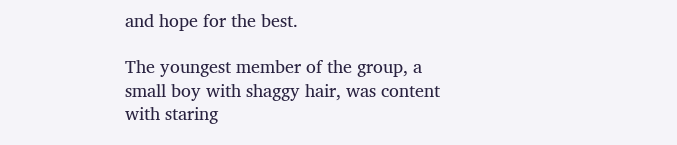and hope for the best.

The youngest member of the group, a small boy with shaggy hair, was content with staring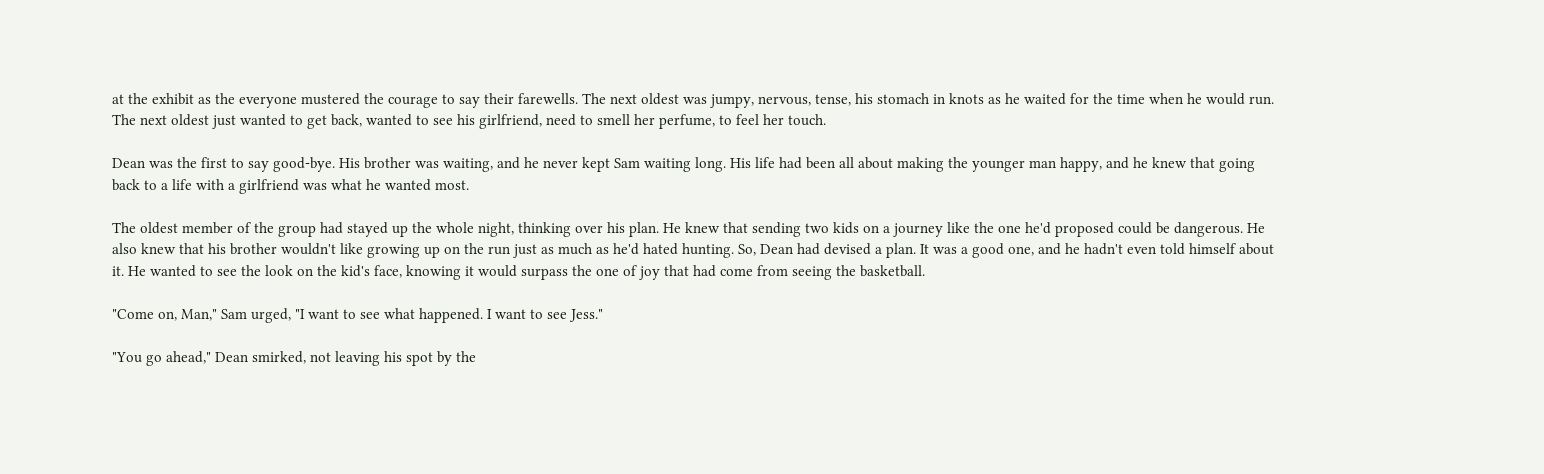at the exhibit as the everyone mustered the courage to say their farewells. The next oldest was jumpy, nervous, tense, his stomach in knots as he waited for the time when he would run. The next oldest just wanted to get back, wanted to see his girlfriend, need to smell her perfume, to feel her touch.

Dean was the first to say good-bye. His brother was waiting, and he never kept Sam waiting long. His life had been all about making the younger man happy, and he knew that going back to a life with a girlfriend was what he wanted most.

The oldest member of the group had stayed up the whole night, thinking over his plan. He knew that sending two kids on a journey like the one he'd proposed could be dangerous. He also knew that his brother wouldn't like growing up on the run just as much as he'd hated hunting. So, Dean had devised a plan. It was a good one, and he hadn't even told himself about it. He wanted to see the look on the kid's face, knowing it would surpass the one of joy that had come from seeing the basketball.

"Come on, Man," Sam urged, "I want to see what happened. I want to see Jess."

"You go ahead," Dean smirked, not leaving his spot by the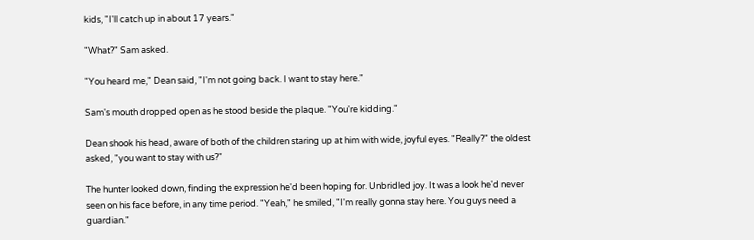kids, "I'll catch up in about 17 years."

"What?" Sam asked.

"You heard me," Dean said, "I'm not going back. I want to stay here."

Sam's mouth dropped open as he stood beside the plaque. "You're kidding."

Dean shook his head, aware of both of the children staring up at him with wide, joyful eyes. "Really?" the oldest asked, "you want to stay with us?"

The hunter looked down, finding the expression he'd been hoping for. Unbridled joy. It was a look he'd never seen on his face before, in any time period. "Yeah," he smiled, "I'm really gonna stay here. You guys need a guardian."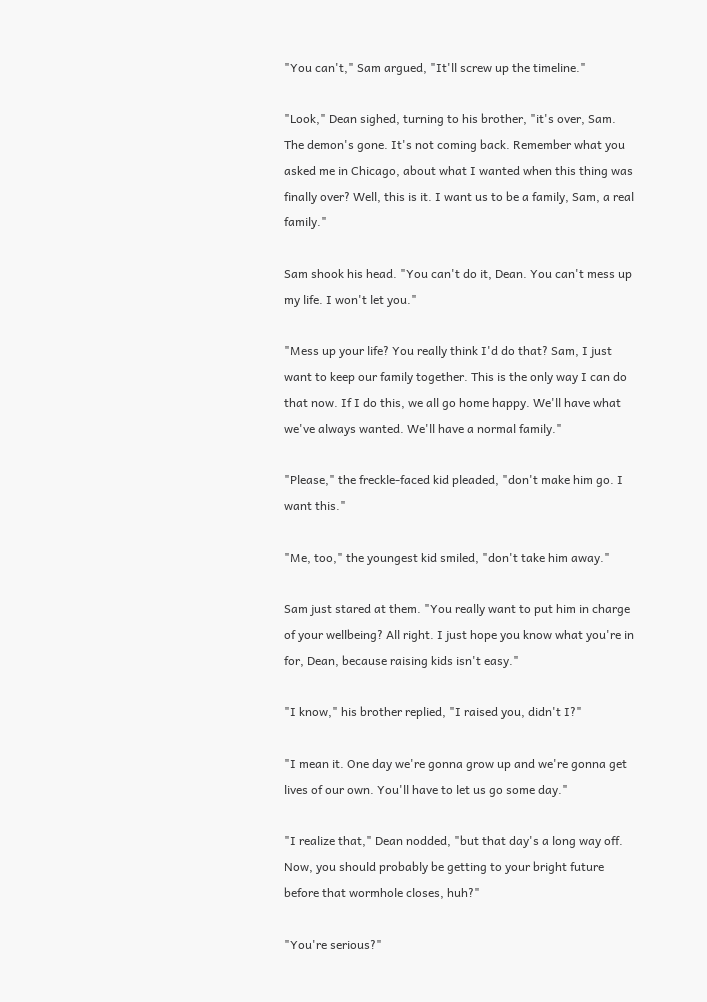"You can't," Sam argued, "It'll screw up the timeline."

"Look," Dean sighed, turning to his brother, "it's over, Sam. The demon's gone. It's not coming back. Remember what you asked me in Chicago, about what I wanted when this thing was finally over? Well, this is it. I want us to be a family, Sam, a real family."

Sam shook his head. "You can't do it, Dean. You can't mess up my life. I won't let you."

"Mess up your life? You really think I'd do that? Sam, I just want to keep our family together. This is the only way I can do that now. If I do this, we all go home happy. We'll have what we've always wanted. We'll have a normal family."

"Please," the freckle-faced kid pleaded, "don't make him go. I want this."

"Me, too," the youngest kid smiled, "don't take him away."

Sam just stared at them. "You really want to put him in charge of your wellbeing? All right. I just hope you know what you're in for, Dean, because raising kids isn't easy."

"I know," his brother replied, "I raised you, didn't I?"

"I mean it. One day we're gonna grow up and we're gonna get lives of our own. You'll have to let us go some day."

"I realize that," Dean nodded, "but that day's a long way off. Now, you should probably be getting to your bright future before that wormhole closes, huh?"

"You're serious?"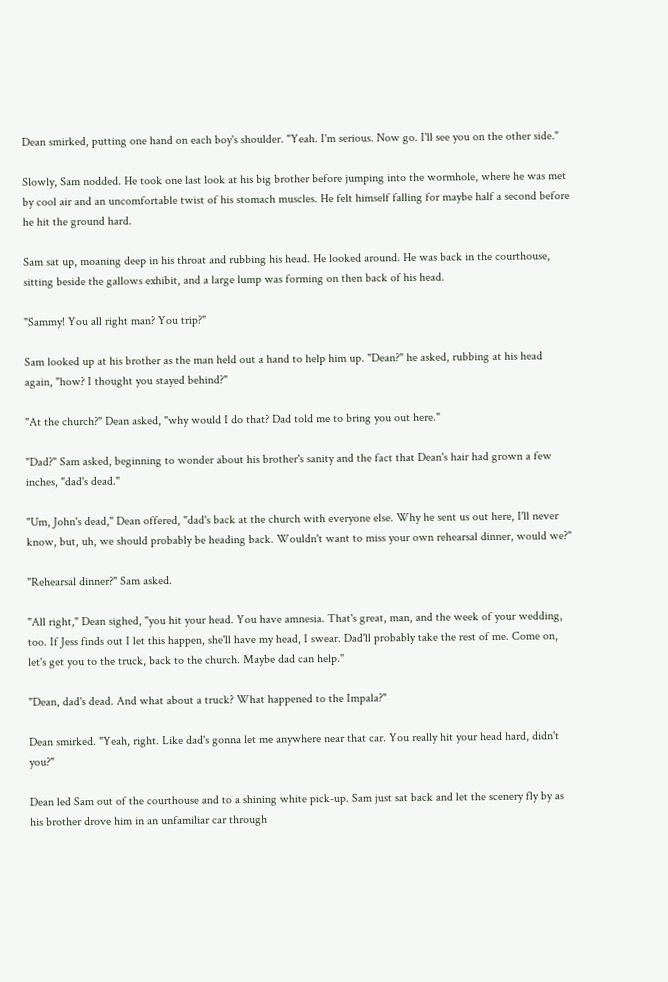Dean smirked, putting one hand on each boy's shoulder. "Yeah. I'm serious. Now go. I'll see you on the other side."

Slowly, Sam nodded. He took one last look at his big brother before jumping into the wormhole, where he was met by cool air and an uncomfortable twist of his stomach muscles. He felt himself falling for maybe half a second before he hit the ground hard.

Sam sat up, moaning deep in his throat and rubbing his head. He looked around. He was back in the courthouse, sitting beside the gallows exhibit, and a large lump was forming on then back of his head.

"Sammy! You all right man? You trip?"

Sam looked up at his brother as the man held out a hand to help him up. "Dean?" he asked, rubbing at his head again, "how? I thought you stayed behind?"

"At the church?" Dean asked, "why would I do that? Dad told me to bring you out here."

"Dad?" Sam asked, beginning to wonder about his brother's sanity and the fact that Dean's hair had grown a few inches, "dad's dead."

"Um, John's dead," Dean offered, "dad's back at the church with everyone else. Why he sent us out here, I'll never know, but, uh, we should probably be heading back. Wouldn't want to miss your own rehearsal dinner, would we?"

"Rehearsal dinner?" Sam asked.

"All right," Dean sighed, "you hit your head. You have amnesia. That's great, man, and the week of your wedding, too. If Jess finds out I let this happen, she'll have my head, I swear. Dad'll probably take the rest of me. Come on, let's get you to the truck, back to the church. Maybe dad can help."

"Dean, dad's dead. And what about a truck? What happened to the Impala?"

Dean smirked. "Yeah, right. Like dad's gonna let me anywhere near that car. You really hit your head hard, didn't you?"

Dean led Sam out of the courthouse and to a shining white pick-up. Sam just sat back and let the scenery fly by as his brother drove him in an unfamiliar car through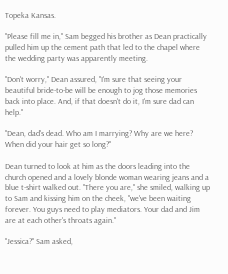Topeka Kansas.

"Please fill me in," Sam begged his brother as Dean practically pulled him up the cement path that led to the chapel where the wedding party was apparently meeting.

"Don't worry," Dean assured, "I'm sure that seeing your beautiful bride-to-be will be enough to jog those memories back into place. And, if that doesn't do it, I'm sure dad can help."

"Dean, dad's dead. Who am I marrying? Why are we here? When did your hair get so long?"

Dean turned to look at him as the doors leading into the church opened and a lovely blonde woman wearing jeans and a blue t-shirt walked out. "There you are," she smiled, walking up to Sam and kissing him on the cheek, "we've been waiting forever. You guys need to play mediators. Your dad and Jim are at each other's throats again."

"Jessica?" Sam asked,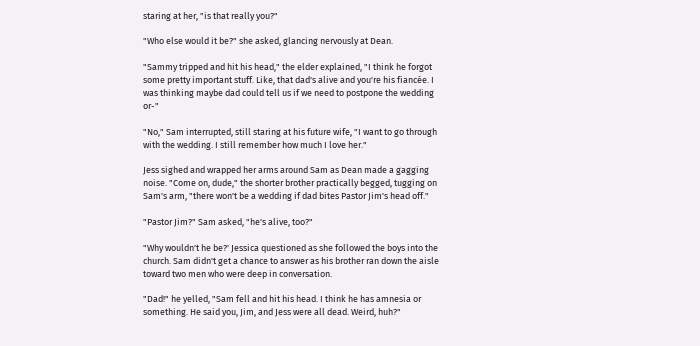staring at her, "is that really you?"

"Who else would it be?" she asked, glancing nervously at Dean.

"Sammy tripped and hit his head," the elder explained, "I think he forgot some pretty important stuff. Like, that dad's alive and you're his fiancée. I was thinking maybe dad could tell us if we need to postpone the wedding or-"

"No," Sam interrupted, still staring at his future wife, "I want to go through with the wedding. I still remember how much I love her."

Jess sighed and wrapped her arms around Sam as Dean made a gagging noise. "Come on, dude," the shorter brother practically begged, tugging on Sam's arm, "there won't be a wedding if dad bites Pastor Jim's head off."

"Pastor Jim?" Sam asked, "he's alive, too?"

"Why wouldn't he be?' Jessica questioned as she followed the boys into the church. Sam didn't get a chance to answer as his brother ran down the aisle toward two men who were deep in conversation.

"Dad!" he yelled, "Sam fell and hit his head. I think he has amnesia or something. He said you, Jim, and Jess were all dead. Weird, huh?"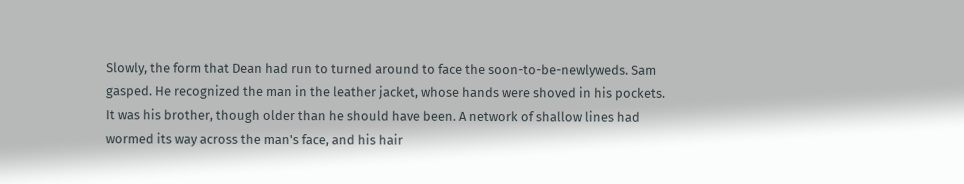Slowly, the form that Dean had run to turned around to face the soon-to-be-newlyweds. Sam gasped. He recognized the man in the leather jacket, whose hands were shoved in his pockets. It was his brother, though older than he should have been. A network of shallow lines had wormed its way across the man's face, and his hair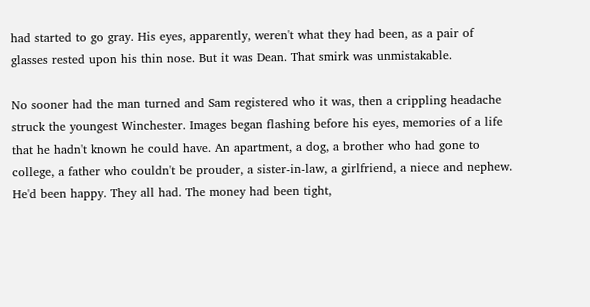had started to go gray. His eyes, apparently, weren't what they had been, as a pair of glasses rested upon his thin nose. But it was Dean. That smirk was unmistakable.

No sooner had the man turned and Sam registered who it was, then a crippling headache struck the youngest Winchester. Images began flashing before his eyes, memories of a life that he hadn't known he could have. An apartment, a dog, a brother who had gone to college, a father who couldn't be prouder, a sister-in-law, a girlfriend, a niece and nephew. He'd been happy. They all had. The money had been tight,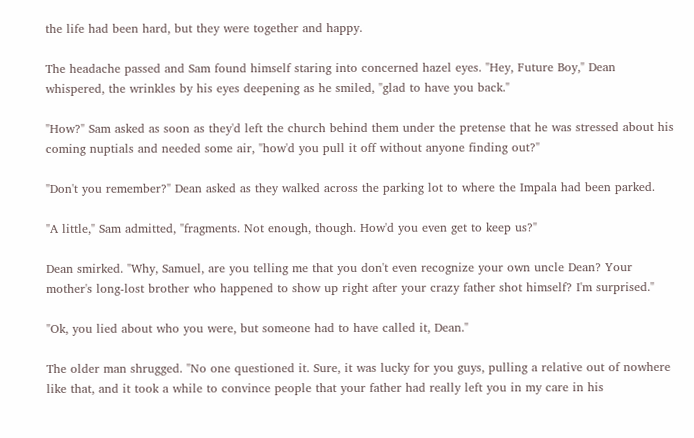the life had been hard, but they were together and happy.

The headache passed and Sam found himself staring into concerned hazel eyes. "Hey, Future Boy," Dean whispered, the wrinkles by his eyes deepening as he smiled, "glad to have you back."

"How?" Sam asked as soon as they'd left the church behind them under the pretense that he was stressed about his coming nuptials and needed some air, "how'd you pull it off without anyone finding out?"

"Don't you remember?" Dean asked as they walked across the parking lot to where the Impala had been parked.

"A little," Sam admitted, "fragments. Not enough, though. How'd you even get to keep us?"

Dean smirked. "Why, Samuel, are you telling me that you don't even recognize your own uncle Dean? Your mother's long-lost brother who happened to show up right after your crazy father shot himself? I'm surprised."

"Ok, you lied about who you were, but someone had to have called it, Dean."

The older man shrugged. "No one questioned it. Sure, it was lucky for you guys, pulling a relative out of nowhere like that, and it took a while to convince people that your father had really left you in my care in his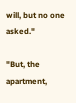will, but no one asked."

"But, the apartment,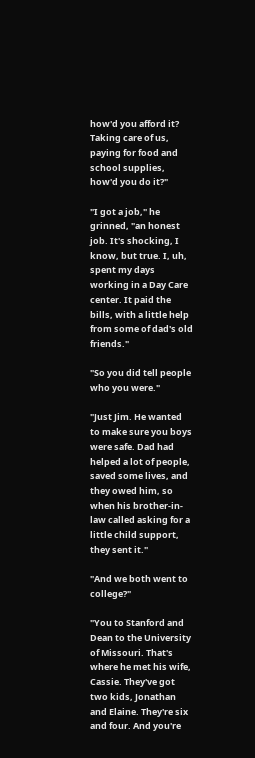how'd you afford it? Taking care of us, paying for food and school supplies, how'd you do it?"

"I got a job," he grinned, "an honest job. It's shocking, I know, but true. I, uh, spent my days working in a Day Care center. It paid the bills, with a little help from some of dad's old friends."

"So you did tell people who you were."

"Just Jim. He wanted to make sure you boys were safe. Dad had helped a lot of people, saved some lives, and they owed him, so when his brother-in-law called asking for a little child support, they sent it."

"And we both went to college?"

"You to Stanford and Dean to the University of Missouri. That's where he met his wife, Cassie. They've got two kids, Jonathan and Elaine. They're six and four. And you're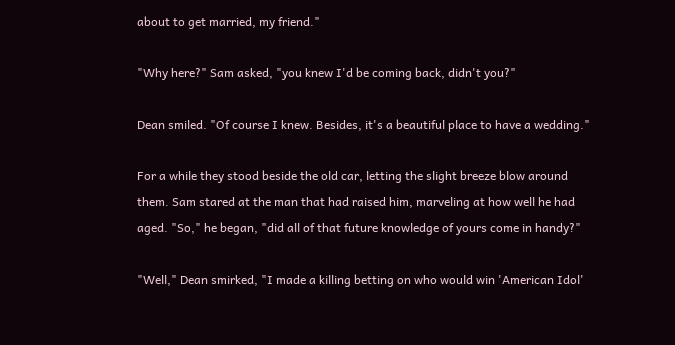about to get married, my friend."

"Why here?" Sam asked, "you knew I'd be coming back, didn't you?"

Dean smiled. "Of course I knew. Besides, it's a beautiful place to have a wedding."

For a while they stood beside the old car, letting the slight breeze blow around them. Sam stared at the man that had raised him, marveling at how well he had aged. "So," he began, "did all of that future knowledge of yours come in handy?"

"Well," Dean smirked, "I made a killing betting on who would win 'American Idol'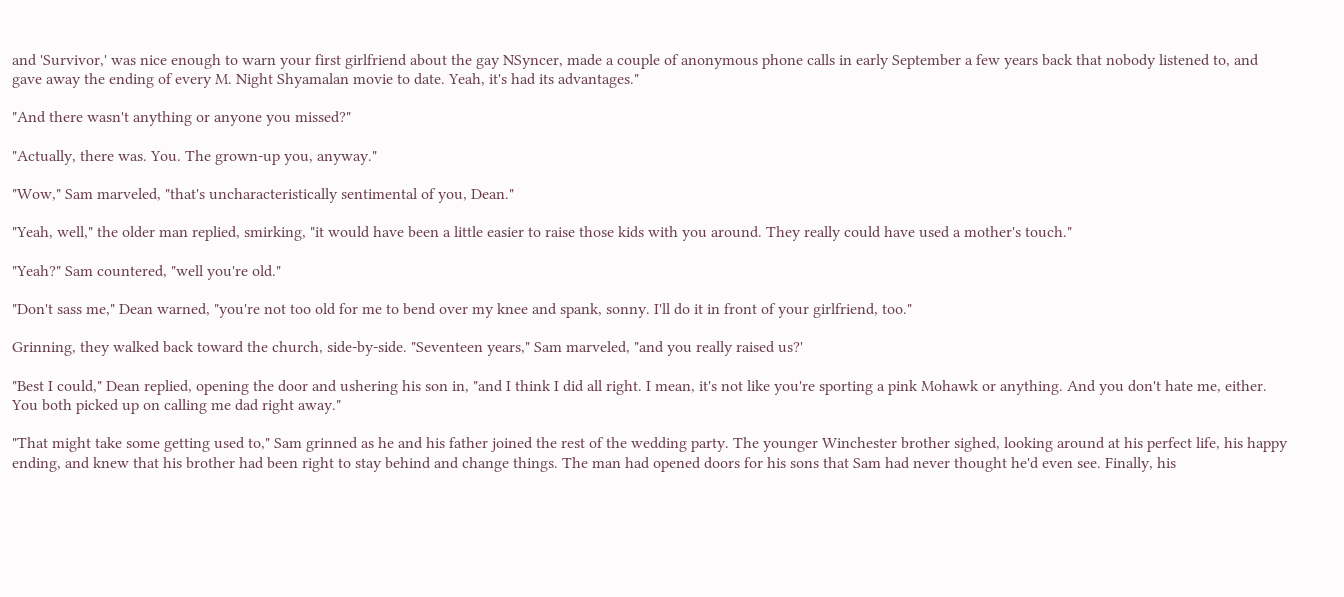and 'Survivor,' was nice enough to warn your first girlfriend about the gay NSyncer, made a couple of anonymous phone calls in early September a few years back that nobody listened to, and gave away the ending of every M. Night Shyamalan movie to date. Yeah, it's had its advantages."

"And there wasn't anything or anyone you missed?"

"Actually, there was. You. The grown-up you, anyway."

"Wow," Sam marveled, "that's uncharacteristically sentimental of you, Dean."

"Yeah, well," the older man replied, smirking, "it would have been a little easier to raise those kids with you around. They really could have used a mother's touch."

"Yeah?" Sam countered, "well you're old."

"Don't sass me," Dean warned, "you're not too old for me to bend over my knee and spank, sonny. I'll do it in front of your girlfriend, too."

Grinning, they walked back toward the church, side-by-side. "Seventeen years," Sam marveled, "and you really raised us?'

"Best I could," Dean replied, opening the door and ushering his son in, "and I think I did all right. I mean, it's not like you're sporting a pink Mohawk or anything. And you don't hate me, either. You both picked up on calling me dad right away."

"That might take some getting used to," Sam grinned as he and his father joined the rest of the wedding party. The younger Winchester brother sighed, looking around at his perfect life, his happy ending, and knew that his brother had been right to stay behind and change things. The man had opened doors for his sons that Sam had never thought he'd even see. Finally, his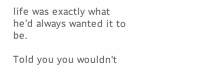life was exactly what he'd always wanted it to be.

Told you you wouldn't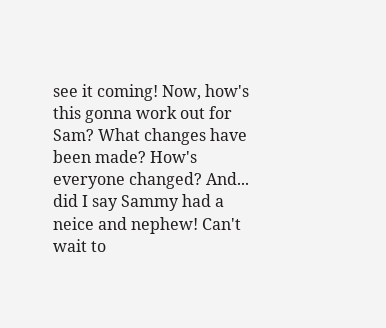see it coming! Now, how's this gonna work out for Sam? What changes have been made? How's everyone changed? And... did I say Sammy had a neice and nephew! Can't wait to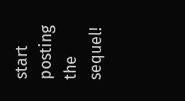start posting the sequel!